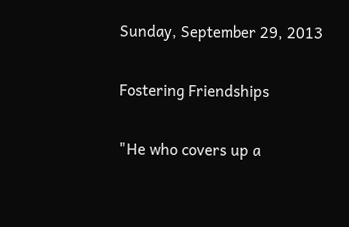Sunday, September 29, 2013

Fostering Friendships

"He who covers up a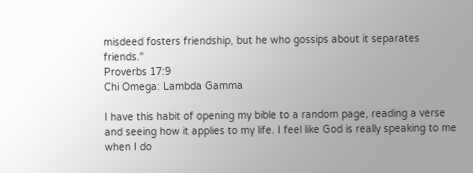misdeed fosters friendship, but he who gossips about it separates friends."
Proverbs 17:9
Chi Omega: Lambda Gamma

I have this habit of opening my bible to a random page, reading a verse and seeing how it applies to my life. I feel like God is really speaking to me when I do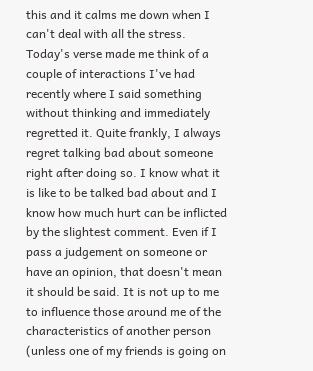this and it calms me down when I can't deal with all the stress. Today's verse made me think of a couple of interactions I've had recently where I said something without thinking and immediately regretted it. Quite frankly, I always regret talking bad about someone right after doing so. I know what it is like to be talked bad about and I know how much hurt can be inflicted by the slightest comment. Even if I pass a judgement on someone or have an opinion, that doesn't mean it should be said. It is not up to me to influence those around me of the characteristics of another person (unless one of my friends is going on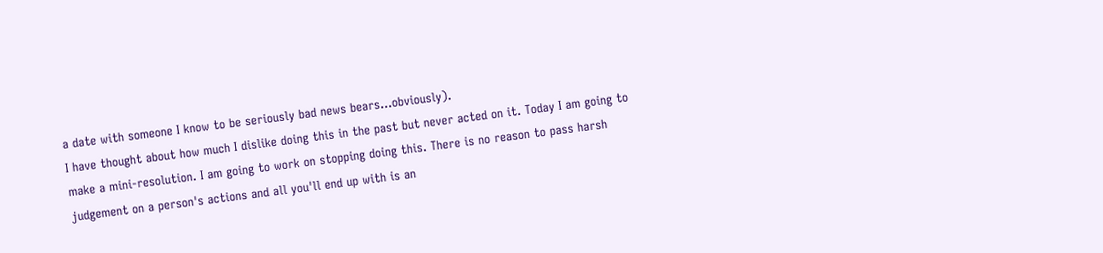a date with someone I know to be seriously bad news bears...obviously).
I have thought about how much I dislike doing this in the past but never acted on it. Today I am going to make a mini-resolution. I am going to work on stopping doing this. There is no reason to pass harsh judgement on a person's actions and all you'll end up with is an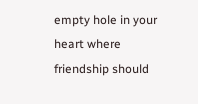empty hole in your heart where friendship should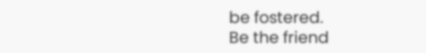be fostered.
Be the friend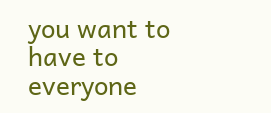you want to have to everyone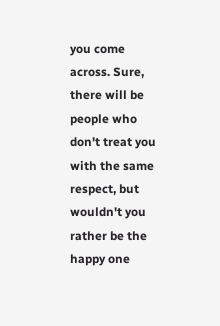you come across. Sure, there will be people who don't treat you with the same respect, but wouldn't you rather be the happy one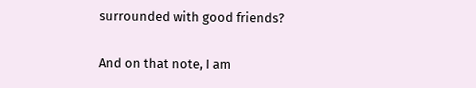surrounded with good friends?

And on that note, I am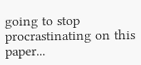going to stop procrastinating on this paper...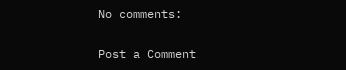No comments:

Post a Comment